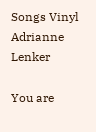Songs Vinyl Adrianne Lenker

You are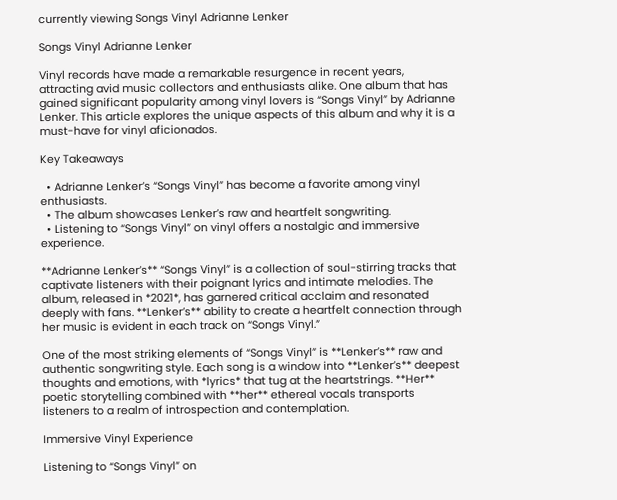currently viewing Songs Vinyl Adrianne Lenker

Songs Vinyl Adrianne Lenker

Vinyl records have made a remarkable resurgence in recent years, attracting avid music collectors and enthusiasts alike. One album that has gained significant popularity among vinyl lovers is “Songs Vinyl” by Adrianne Lenker. This article explores the unique aspects of this album and why it is a must-have for vinyl aficionados.

Key Takeaways

  • Adrianne Lenker’s “Songs Vinyl” has become a favorite among vinyl enthusiasts.
  • The album showcases Lenker’s raw and heartfelt songwriting.
  • Listening to “Songs Vinyl” on vinyl offers a nostalgic and immersive experience.

**Adrianne Lenker’s** “Songs Vinyl” is a collection of soul-stirring tracks that captivate listeners with their poignant lyrics and intimate melodies. The album, released in *2021*, has garnered critical acclaim and resonated deeply with fans. **Lenker’s** ability to create a heartfelt connection through her music is evident in each track on “Songs Vinyl.”

One of the most striking elements of “Songs Vinyl” is **Lenker’s** raw and authentic songwriting style. Each song is a window into **Lenker’s** deepest thoughts and emotions, with *lyrics* that tug at the heartstrings. **Her** poetic storytelling combined with **her** ethereal vocals transports listeners to a realm of introspection and contemplation.

Immersive Vinyl Experience

Listening to “Songs Vinyl” on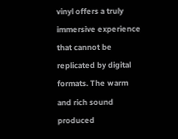vinyl offers a truly immersive experience that cannot be replicated by digital formats. The warm and rich sound produced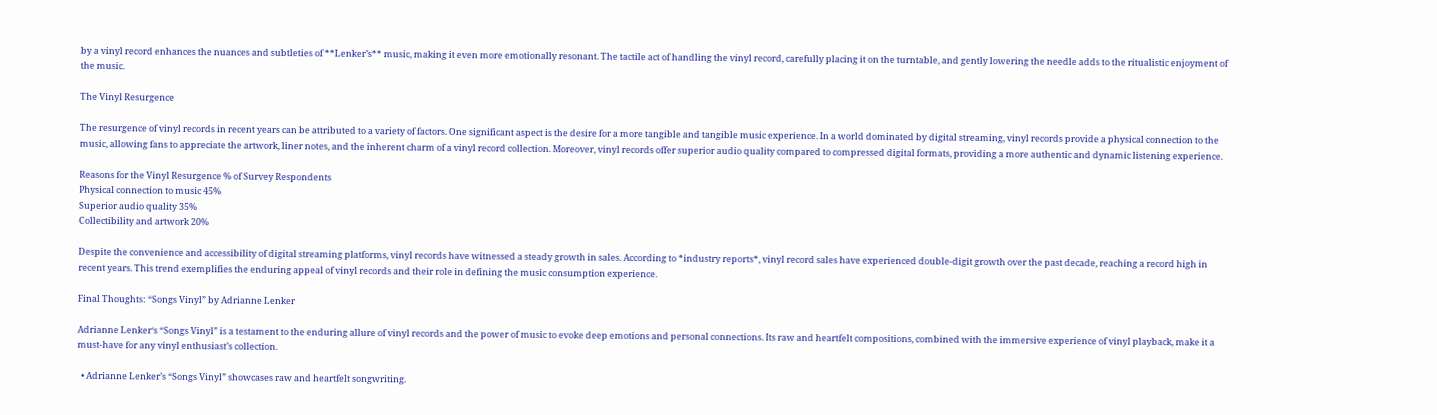by a vinyl record enhances the nuances and subtleties of **Lenker’s** music, making it even more emotionally resonant. The tactile act of handling the vinyl record, carefully placing it on the turntable, and gently lowering the needle adds to the ritualistic enjoyment of the music.

The Vinyl Resurgence

The resurgence of vinyl records in recent years can be attributed to a variety of factors. One significant aspect is the desire for a more tangible and tangible music experience. In a world dominated by digital streaming, vinyl records provide a physical connection to the music, allowing fans to appreciate the artwork, liner notes, and the inherent charm of a vinyl record collection. Moreover, vinyl records offer superior audio quality compared to compressed digital formats, providing a more authentic and dynamic listening experience.

Reasons for the Vinyl Resurgence % of Survey Respondents
Physical connection to music 45%
Superior audio quality 35%
Collectibility and artwork 20%

Despite the convenience and accessibility of digital streaming platforms, vinyl records have witnessed a steady growth in sales. According to *industry reports*, vinyl record sales have experienced double-digit growth over the past decade, reaching a record high in recent years. This trend exemplifies the enduring appeal of vinyl records and their role in defining the music consumption experience.

Final Thoughts: “Songs Vinyl” by Adrianne Lenker

Adrianne Lenker‘s “Songs Vinyl” is a testament to the enduring allure of vinyl records and the power of music to evoke deep emotions and personal connections. Its raw and heartfelt compositions, combined with the immersive experience of vinyl playback, make it a must-have for any vinyl enthusiast’s collection.

  • Adrianne Lenker’s “Songs Vinyl” showcases raw and heartfelt songwriting.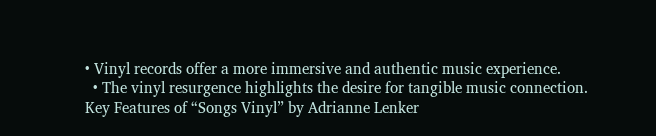• Vinyl records offer a more immersive and authentic music experience.
  • The vinyl resurgence highlights the desire for tangible music connection.
Key Features of “Songs Vinyl” by Adrianne Lenker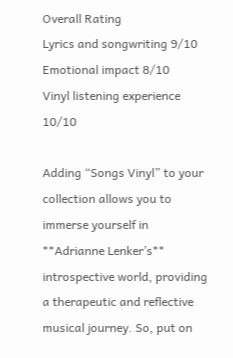Overall Rating
Lyrics and songwriting 9/10
Emotional impact 8/10
Vinyl listening experience 10/10

Adding “Songs Vinyl” to your collection allows you to immerse yourself in **Adrianne Lenker’s** introspective world, providing a therapeutic and reflective musical journey. So, put on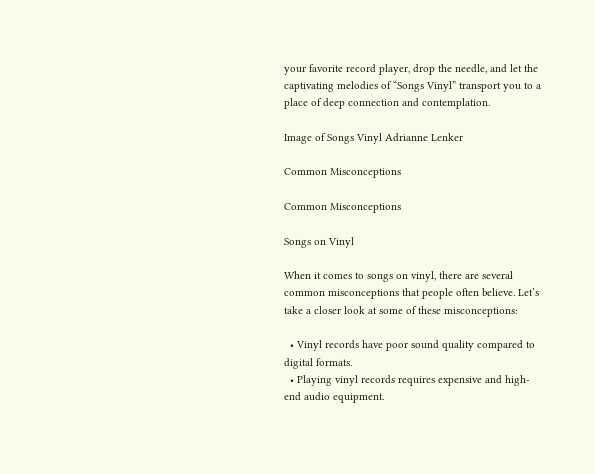your favorite record player, drop the needle, and let the captivating melodies of “Songs Vinyl” transport you to a place of deep connection and contemplation.

Image of Songs Vinyl Adrianne Lenker

Common Misconceptions

Common Misconceptions

Songs on Vinyl

When it comes to songs on vinyl, there are several common misconceptions that people often believe. Let’s take a closer look at some of these misconceptions:

  • Vinyl records have poor sound quality compared to digital formats.
  • Playing vinyl records requires expensive and high-end audio equipment.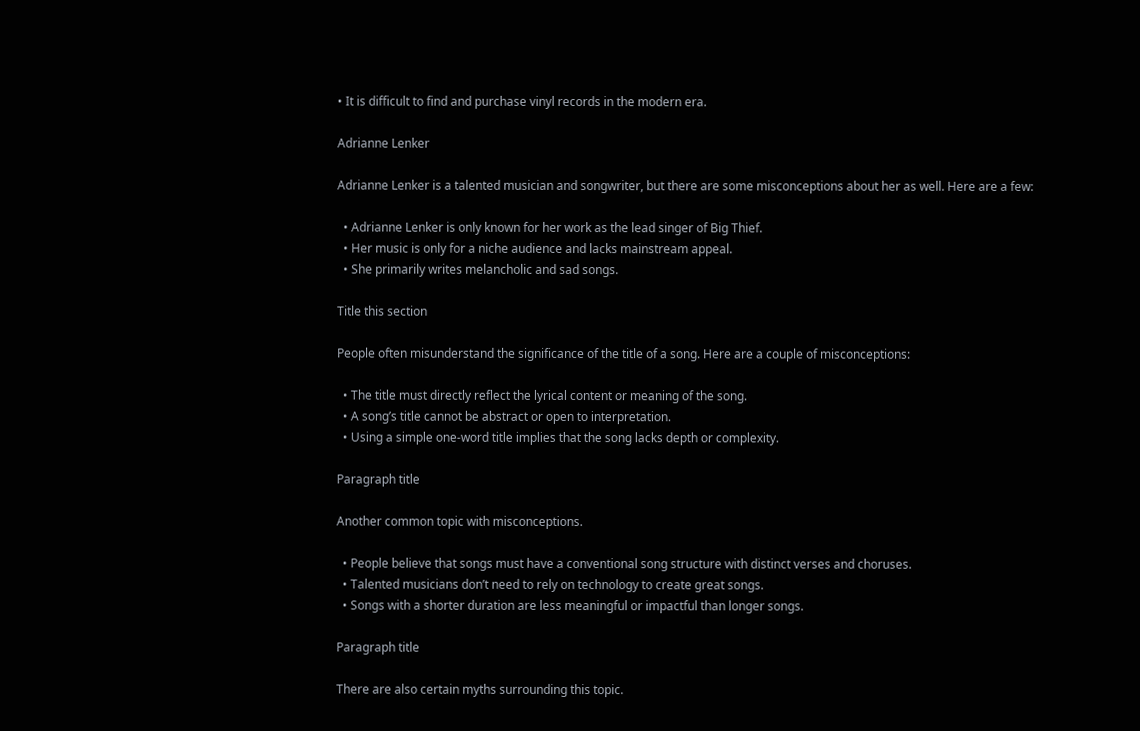• It is difficult to find and purchase vinyl records in the modern era.

Adrianne Lenker

Adrianne Lenker is a talented musician and songwriter, but there are some misconceptions about her as well. Here are a few:

  • Adrianne Lenker is only known for her work as the lead singer of Big Thief.
  • Her music is only for a niche audience and lacks mainstream appeal.
  • She primarily writes melancholic and sad songs.

Title this section

People often misunderstand the significance of the title of a song. Here are a couple of misconceptions:

  • The title must directly reflect the lyrical content or meaning of the song.
  • A song’s title cannot be abstract or open to interpretation.
  • Using a simple one-word title implies that the song lacks depth or complexity.

Paragraph title

Another common topic with misconceptions.

  • People believe that songs must have a conventional song structure with distinct verses and choruses.
  • Talented musicians don’t need to rely on technology to create great songs.
  • Songs with a shorter duration are less meaningful or impactful than longer songs.

Paragraph title

There are also certain myths surrounding this topic.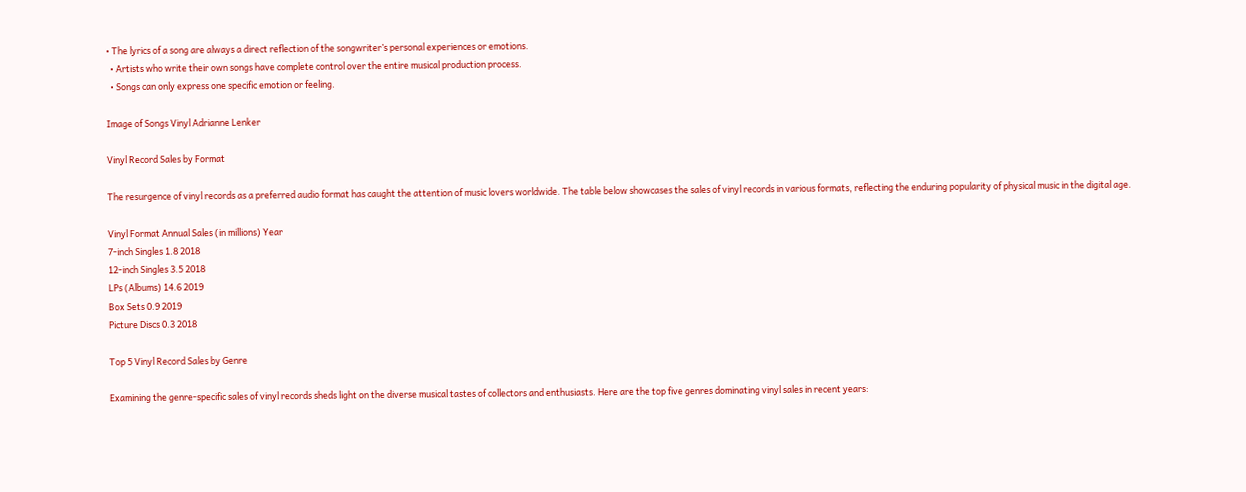• The lyrics of a song are always a direct reflection of the songwriter’s personal experiences or emotions.
  • Artists who write their own songs have complete control over the entire musical production process.
  • Songs can only express one specific emotion or feeling.

Image of Songs Vinyl Adrianne Lenker

Vinyl Record Sales by Format

The resurgence of vinyl records as a preferred audio format has caught the attention of music lovers worldwide. The table below showcases the sales of vinyl records in various formats, reflecting the enduring popularity of physical music in the digital age.

Vinyl Format Annual Sales (in millions) Year
7-inch Singles 1.8 2018
12-inch Singles 3.5 2018
LPs (Albums) 14.6 2019
Box Sets 0.9 2019
Picture Discs 0.3 2018

Top 5 Vinyl Record Sales by Genre

Examining the genre-specific sales of vinyl records sheds light on the diverse musical tastes of collectors and enthusiasts. Here are the top five genres dominating vinyl sales in recent years: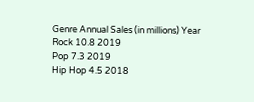Genre Annual Sales (in millions) Year
Rock 10.8 2019
Pop 7.3 2019
Hip Hop 4.5 2018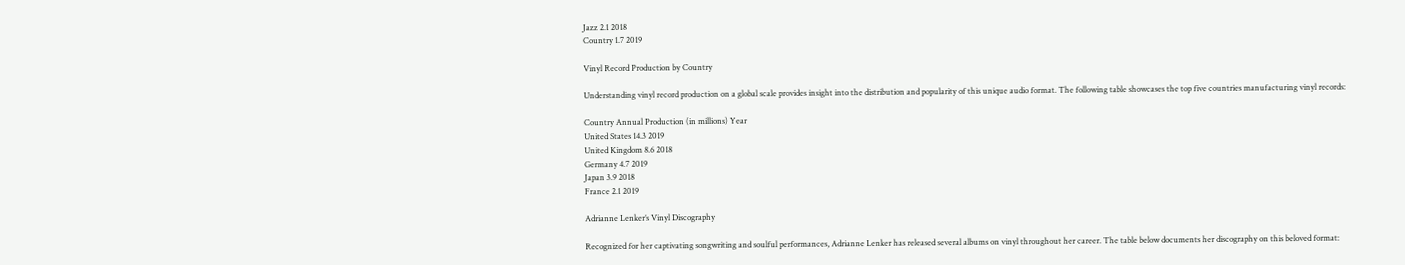Jazz 2.1 2018
Country 1.7 2019

Vinyl Record Production by Country

Understanding vinyl record production on a global scale provides insight into the distribution and popularity of this unique audio format. The following table showcases the top five countries manufacturing vinyl records:

Country Annual Production (in millions) Year
United States 14.3 2019
United Kingdom 8.6 2018
Germany 4.7 2019
Japan 3.9 2018
France 2.1 2019

Adrianne Lenker’s Vinyl Discography

Recognized for her captivating songwriting and soulful performances, Adrianne Lenker has released several albums on vinyl throughout her career. The table below documents her discography on this beloved format: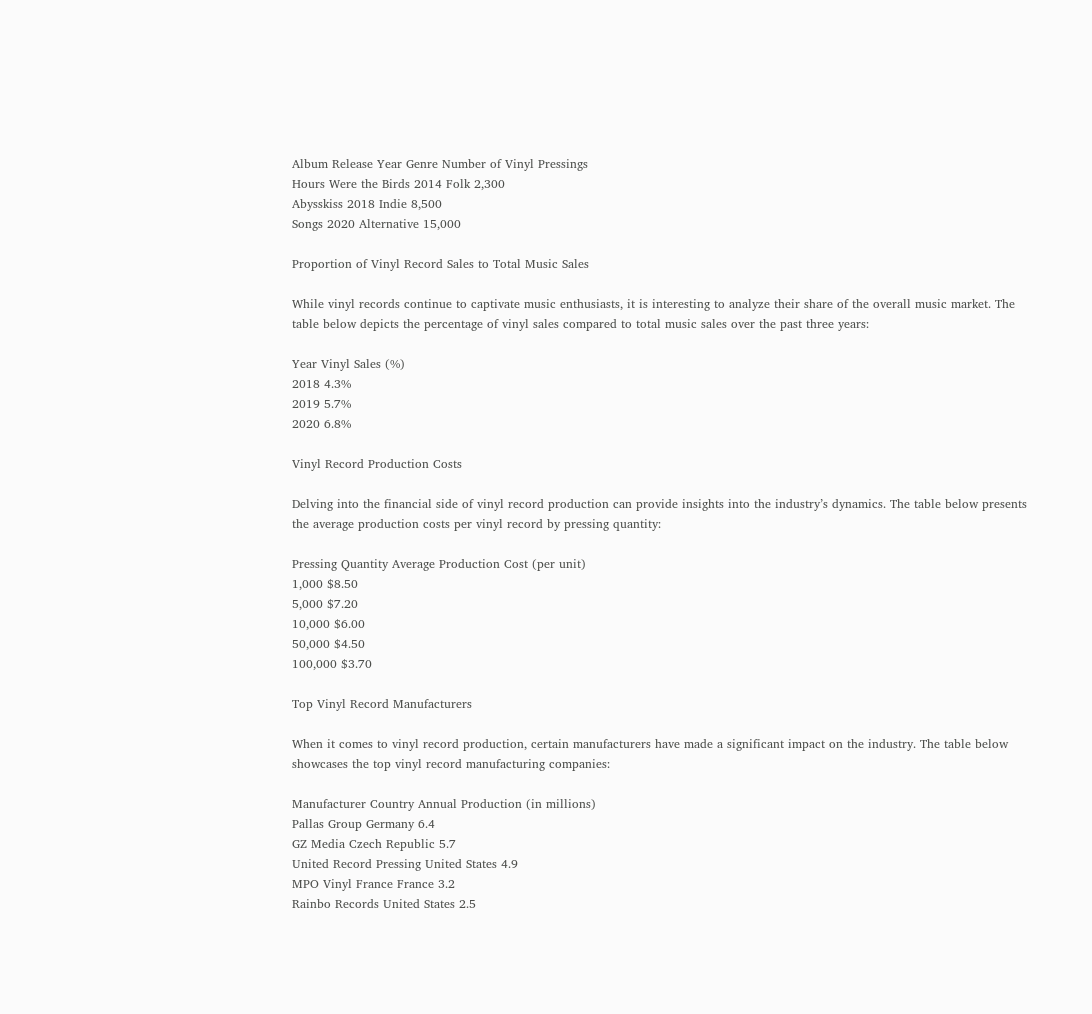Album Release Year Genre Number of Vinyl Pressings
Hours Were the Birds 2014 Folk 2,300
Abysskiss 2018 Indie 8,500
Songs 2020 Alternative 15,000

Proportion of Vinyl Record Sales to Total Music Sales

While vinyl records continue to captivate music enthusiasts, it is interesting to analyze their share of the overall music market. The table below depicts the percentage of vinyl sales compared to total music sales over the past three years:

Year Vinyl Sales (%)
2018 4.3%
2019 5.7%
2020 6.8%

Vinyl Record Production Costs

Delving into the financial side of vinyl record production can provide insights into the industry’s dynamics. The table below presents the average production costs per vinyl record by pressing quantity:

Pressing Quantity Average Production Cost (per unit)
1,000 $8.50
5,000 $7.20
10,000 $6.00
50,000 $4.50
100,000 $3.70

Top Vinyl Record Manufacturers

When it comes to vinyl record production, certain manufacturers have made a significant impact on the industry. The table below showcases the top vinyl record manufacturing companies:

Manufacturer Country Annual Production (in millions)
Pallas Group Germany 6.4
GZ Media Czech Republic 5.7
United Record Pressing United States 4.9
MPO Vinyl France France 3.2
Rainbo Records United States 2.5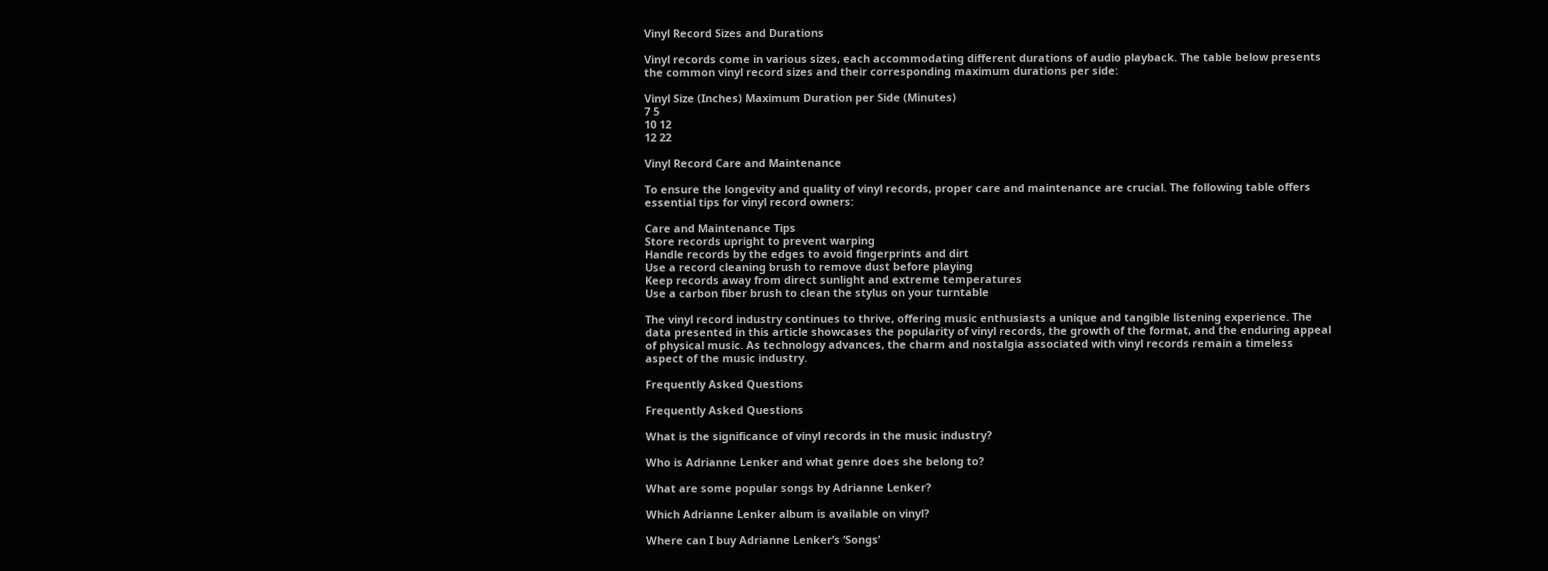Vinyl Record Sizes and Durations

Vinyl records come in various sizes, each accommodating different durations of audio playback. The table below presents the common vinyl record sizes and their corresponding maximum durations per side:

Vinyl Size (Inches) Maximum Duration per Side (Minutes)
7 5
10 12
12 22

Vinyl Record Care and Maintenance

To ensure the longevity and quality of vinyl records, proper care and maintenance are crucial. The following table offers essential tips for vinyl record owners:

Care and Maintenance Tips
Store records upright to prevent warping
Handle records by the edges to avoid fingerprints and dirt
Use a record cleaning brush to remove dust before playing
Keep records away from direct sunlight and extreme temperatures
Use a carbon fiber brush to clean the stylus on your turntable

The vinyl record industry continues to thrive, offering music enthusiasts a unique and tangible listening experience. The data presented in this article showcases the popularity of vinyl records, the growth of the format, and the enduring appeal of physical music. As technology advances, the charm and nostalgia associated with vinyl records remain a timeless aspect of the music industry.

Frequently Asked Questions

Frequently Asked Questions

What is the significance of vinyl records in the music industry?

Who is Adrianne Lenker and what genre does she belong to?

What are some popular songs by Adrianne Lenker?

Which Adrianne Lenker album is available on vinyl?

Where can I buy Adrianne Lenker’s ‘Songs’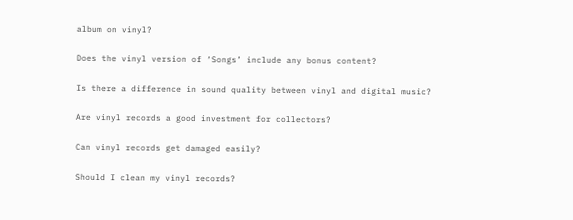album on vinyl?

Does the vinyl version of ‘Songs’ include any bonus content?

Is there a difference in sound quality between vinyl and digital music?

Are vinyl records a good investment for collectors?

Can vinyl records get damaged easily?

Should I clean my vinyl records?